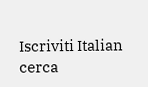Iscriviti Italian
cerca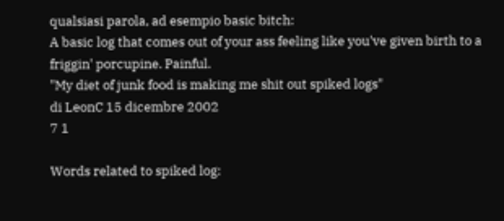qualsiasi parola, ad esempio basic bitch:
A basic log that comes out of your ass feeling like you've given birth to a friggin' porcupine. Painful.
"My diet of junk food is making me shit out spiked logs"
di LeonC 15 dicembre 2002
7 1

Words related to spiked log: